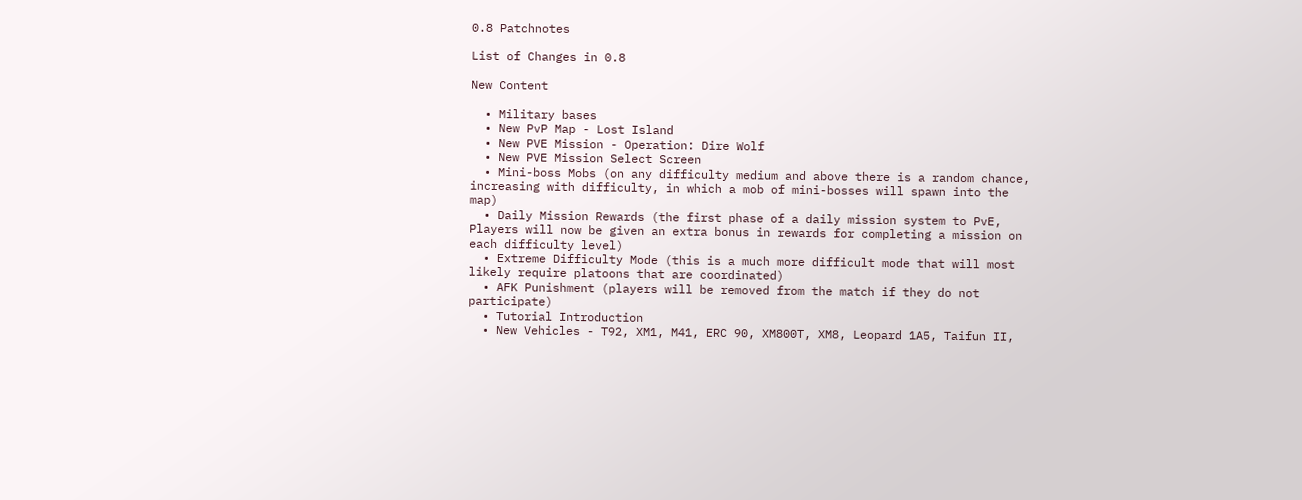0.8 Patchnotes

List of Changes in 0.8

New Content

  • Military bases
  • New PvP Map - Lost Island
  • New PVE Mission - Operation: Dire Wolf
  • New PVE Mission Select Screen
  • Mini-boss Mobs (on any difficulty medium and above there is a random chance, increasing with difficulty, in which a mob of mini-bosses will spawn into the map)
  • Daily Mission Rewards (the first phase of a daily mission system to PvE, Players will now be given an extra bonus in rewards for completing a mission on each difficulty level)
  • Extreme Difficulty Mode (this is a much more difficult mode that will most likely require platoons that are coordinated)
  • AFK Punishment (players will be removed from the match if they do not participate)
  • Tutorial Introduction
  • New Vehicles - T92, XM1, M41, ERC 90, XM800T, XM8, Leopard 1A5, Taifun II,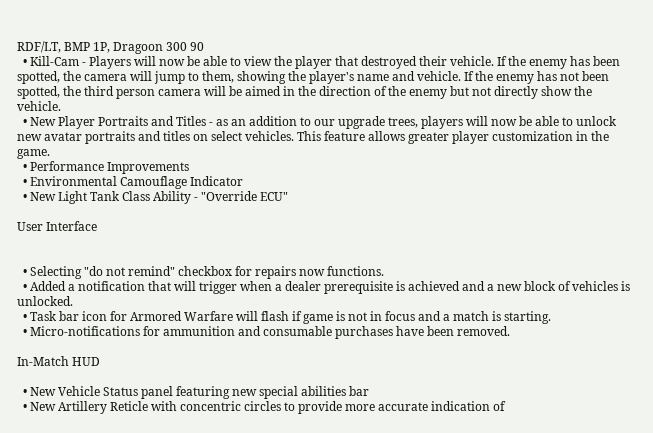RDF/LT, BMP 1P, Dragoon 300 90
  • Kill-Cam - Players will now be able to view the player that destroyed their vehicle. If the enemy has been spotted, the camera will jump to them, showing the player's name and vehicle. If the enemy has not been spotted, the third person camera will be aimed in the direction of the enemy but not directly show the vehicle.
  • New Player Portraits and Titles - as an addition to our upgrade trees, players will now be able to unlock new avatar portraits and titles on select vehicles. This feature allows greater player customization in the game.
  • Performance Improvements
  • Environmental Camouflage Indicator
  • New Light Tank Class Ability - "Override ECU"

User Interface


  • Selecting "do not remind" checkbox for repairs now functions.
  • Added a notification that will trigger when a dealer prerequisite is achieved and a new block of vehicles is unlocked.
  • Task bar icon for Armored Warfare will flash if game is not in focus and a match is starting.
  • Micro-notifications for ammunition and consumable purchases have been removed.

In-Match HUD

  • New Vehicle Status panel featuring new special abilities bar
  • New Artillery Reticle with concentric circles to provide more accurate indication of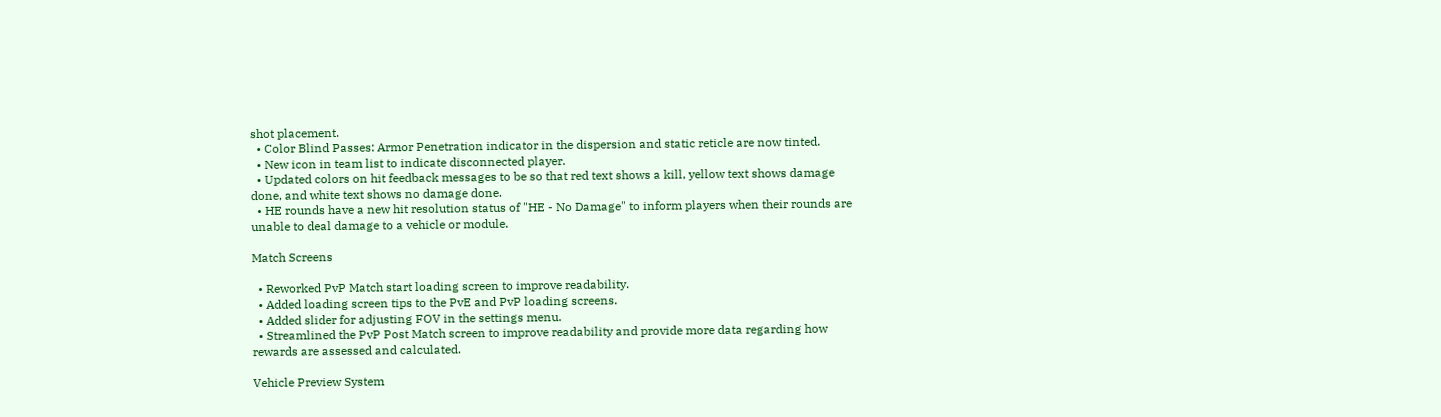shot placement.
  • Color Blind Passes: Armor Penetration indicator in the dispersion and static reticle are now tinted.
  • New icon in team list to indicate disconnected player.
  • Updated colors on hit feedback messages to be so that red text shows a kill, yellow text shows damage done, and white text shows no damage done.
  • HE rounds have a new hit resolution status of "HE - No Damage" to inform players when their rounds are unable to deal damage to a vehicle or module.

Match Screens

  • Reworked PvP Match start loading screen to improve readability.
  • Added loading screen tips to the PvE and PvP loading screens.
  • Added slider for adjusting FOV in the settings menu.
  • Streamlined the PvP Post Match screen to improve readability and provide more data regarding how rewards are assessed and calculated.

Vehicle Preview System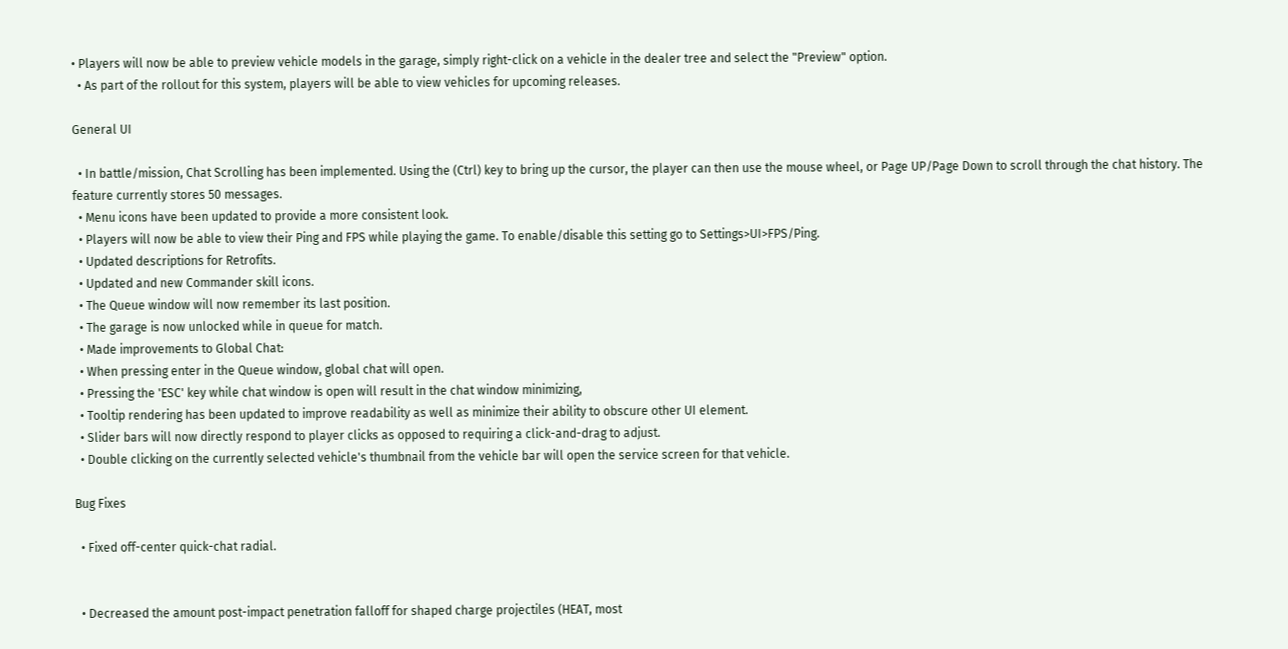• Players will now be able to preview vehicle models in the garage, simply right-click on a vehicle in the dealer tree and select the "Preview" option.
  • As part of the rollout for this system, players will be able to view vehicles for upcoming releases.

General UI

  • In battle/mission, Chat Scrolling has been implemented. Using the (Ctrl) key to bring up the cursor, the player can then use the mouse wheel, or Page UP/Page Down to scroll through the chat history. The feature currently stores 50 messages.
  • Menu icons have been updated to provide a more consistent look.
  • Players will now be able to view their Ping and FPS while playing the game. To enable/disable this setting go to Settings>UI>FPS/Ping.
  • Updated descriptions for Retrofits.
  • Updated and new Commander skill icons.
  • The Queue window will now remember its last position.
  • The garage is now unlocked while in queue for match.
  • Made improvements to Global Chat:
  • When pressing enter in the Queue window, global chat will open.
  • Pressing the 'ESC' key while chat window is open will result in the chat window minimizing,
  • Tooltip rendering has been updated to improve readability as well as minimize their ability to obscure other UI element.
  • Slider bars will now directly respond to player clicks as opposed to requiring a click-and-drag to adjust.
  • Double clicking on the currently selected vehicle's thumbnail from the vehicle bar will open the service screen for that vehicle.

Bug Fixes

  • Fixed off-center quick-chat radial.


  • Decreased the amount post-impact penetration falloff for shaped charge projectiles (HEAT, most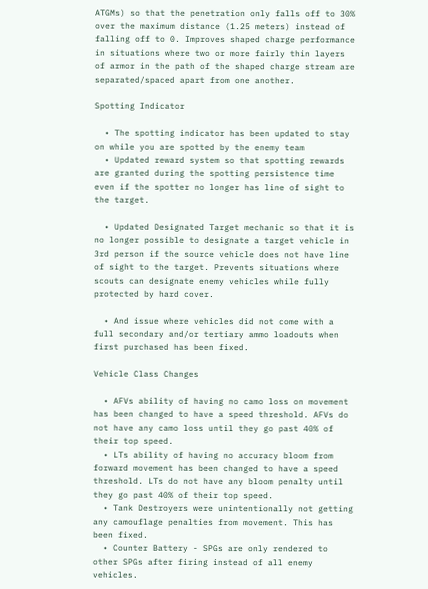ATGMs) so that the penetration only falls off to 30% over the maximum distance (1.25 meters) instead of falling off to 0. Improves shaped charge performance in situations where two or more fairly thin layers of armor in the path of the shaped charge stream are separated/spaced apart from one another.

Spotting Indicator

  • The spotting indicator has been updated to stay on while you are spotted by the enemy team
  • Updated reward system so that spotting rewards are granted during the spotting persistence time even if the spotter no longer has line of sight to the target.

  • Updated Designated Target mechanic so that it is no longer possible to designate a target vehicle in 3rd person if the source vehicle does not have line of sight to the target. Prevents situations where scouts can designate enemy vehicles while fully protected by hard cover.

  • And issue where vehicles did not come with a full secondary and/or tertiary ammo loadouts when first purchased has been fixed.

Vehicle Class Changes

  • AFVs ability of having no camo loss on movement has been changed to have a speed threshold. AFVs do not have any camo loss until they go past 40% of their top speed.
  • LTs ability of having no accuracy bloom from forward movement has been changed to have a speed threshold. LTs do not have any bloom penalty until they go past 40% of their top speed.
  • Tank Destroyers were unintentionally not getting any camouflage penalties from movement. This has been fixed.
  • Counter Battery - SPGs are only rendered to other SPGs after firing instead of all enemy vehicles.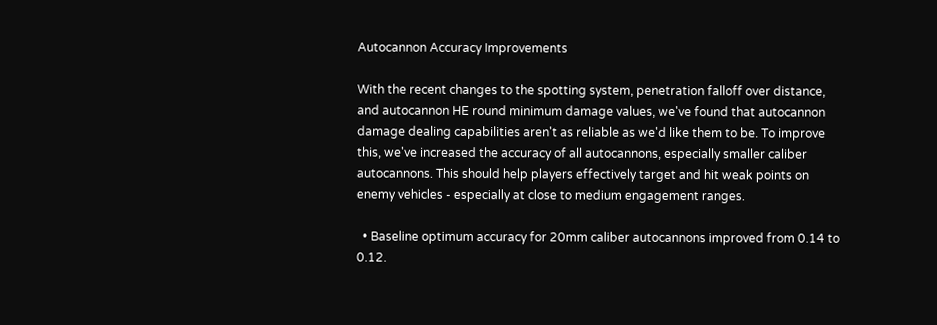Autocannon Accuracy Improvements

With the recent changes to the spotting system, penetration falloff over distance, and autocannon HE round minimum damage values, we've found that autocannon damage dealing capabilities aren't as reliable as we'd like them to be. To improve this, we've increased the accuracy of all autocannons, especially smaller caliber autocannons. This should help players effectively target and hit weak points on enemy vehicles - especially at close to medium engagement ranges.

  • Baseline optimum accuracy for 20mm caliber autocannons improved from 0.14 to 0.12.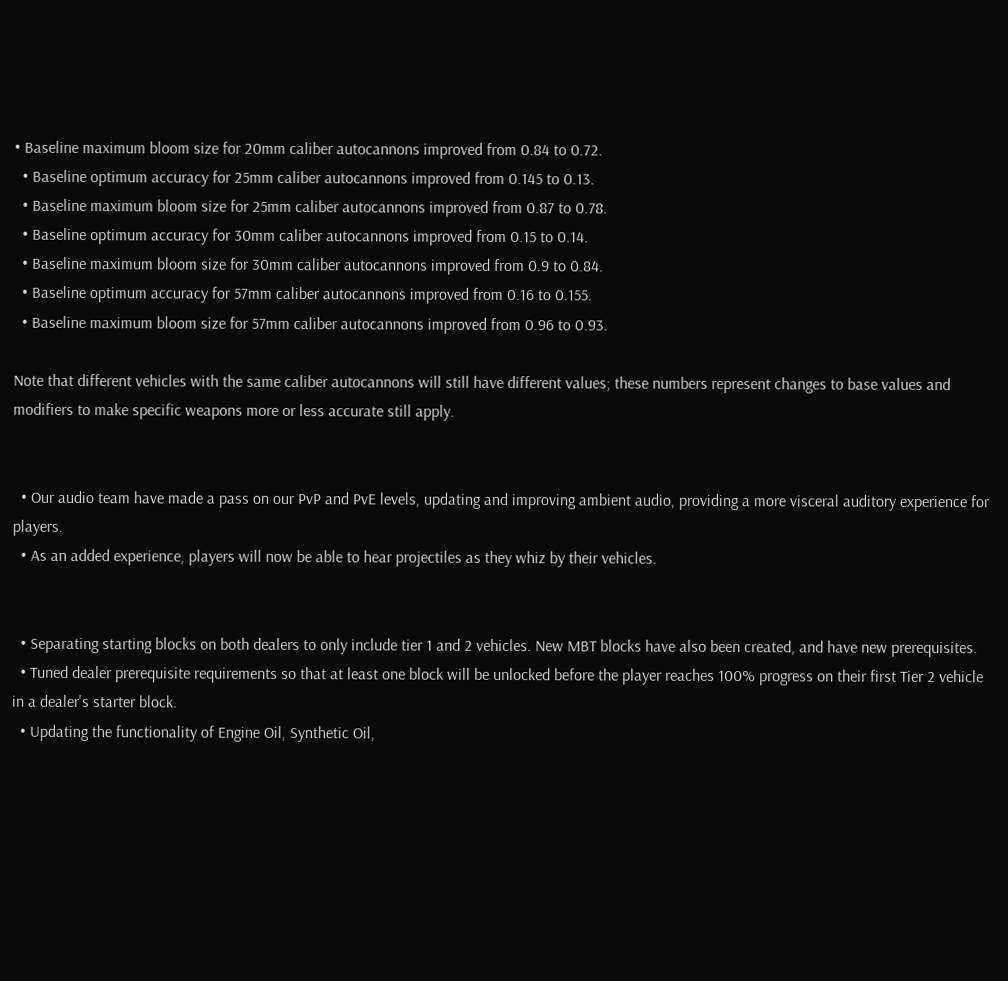• Baseline maximum bloom size for 20mm caliber autocannons improved from 0.84 to 0.72.
  • Baseline optimum accuracy for 25mm caliber autocannons improved from 0.145 to 0.13.
  • Baseline maximum bloom size for 25mm caliber autocannons improved from 0.87 to 0.78.
  • Baseline optimum accuracy for 30mm caliber autocannons improved from 0.15 to 0.14.
  • Baseline maximum bloom size for 30mm caliber autocannons improved from 0.9 to 0.84.
  • Baseline optimum accuracy for 57mm caliber autocannons improved from 0.16 to 0.155.
  • Baseline maximum bloom size for 57mm caliber autocannons improved from 0.96 to 0.93.

Note that different vehicles with the same caliber autocannons will still have different values; these numbers represent changes to base values and modifiers to make specific weapons more or less accurate still apply.


  • Our audio team have made a pass on our PvP and PvE levels, updating and improving ambient audio, providing a more visceral auditory experience for players.
  • As an added experience, players will now be able to hear projectiles as they whiz by their vehicles.


  • Separating starting blocks on both dealers to only include tier 1 and 2 vehicles. New MBT blocks have also been created, and have new prerequisites.
  • Tuned dealer prerequisite requirements so that at least one block will be unlocked before the player reaches 100% progress on their first Tier 2 vehicle in a dealer's starter block.
  • Updating the functionality of Engine Oil, Synthetic Oil,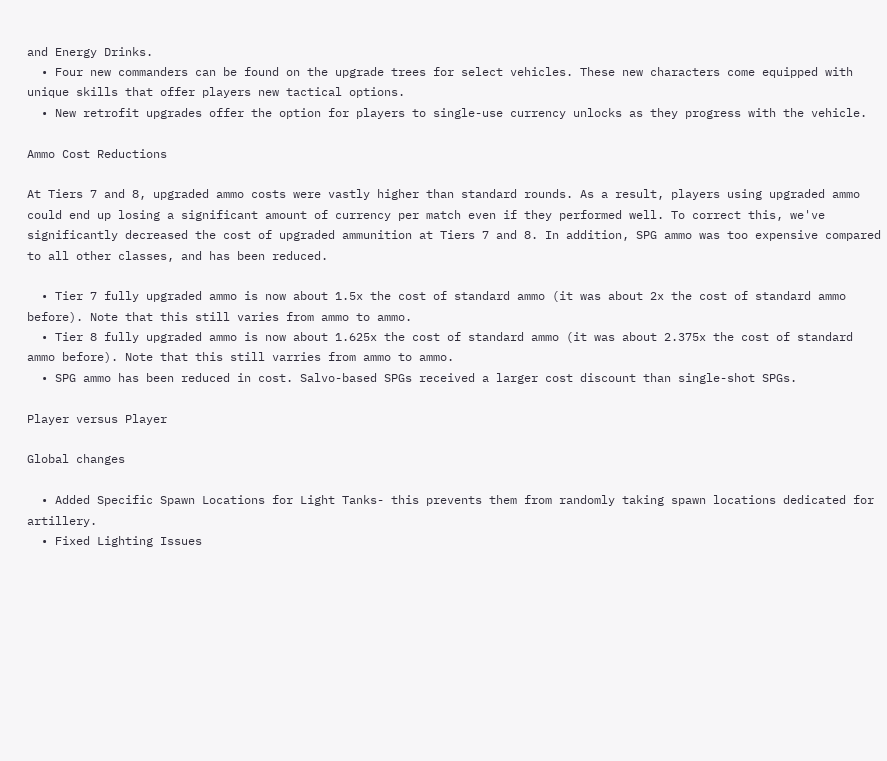and Energy Drinks.
  • Four new commanders can be found on the upgrade trees for select vehicles. These new characters come equipped with unique skills that offer players new tactical options.
  • New retrofit upgrades offer the option for players to single-use currency unlocks as they progress with the vehicle.

Ammo Cost Reductions

At Tiers 7 and 8, upgraded ammo costs were vastly higher than standard rounds. As a result, players using upgraded ammo could end up losing a significant amount of currency per match even if they performed well. To correct this, we've significantly decreased the cost of upgraded ammunition at Tiers 7 and 8. In addition, SPG ammo was too expensive compared to all other classes, and has been reduced.

  • Tier 7 fully upgraded ammo is now about 1.5x the cost of standard ammo (it was about 2x the cost of standard ammo before). Note that this still varies from ammo to ammo.
  • Tier 8 fully upgraded ammo is now about 1.625x the cost of standard ammo (it was about 2.375x the cost of standard ammo before). Note that this still varries from ammo to ammo.
  • SPG ammo has been reduced in cost. Salvo-based SPGs received a larger cost discount than single-shot SPGs.

Player versus Player

Global changes

  • Added Specific Spawn Locations for Light Tanks- this prevents them from randomly taking spawn locations dedicated for artillery.
  • Fixed Lighting Issues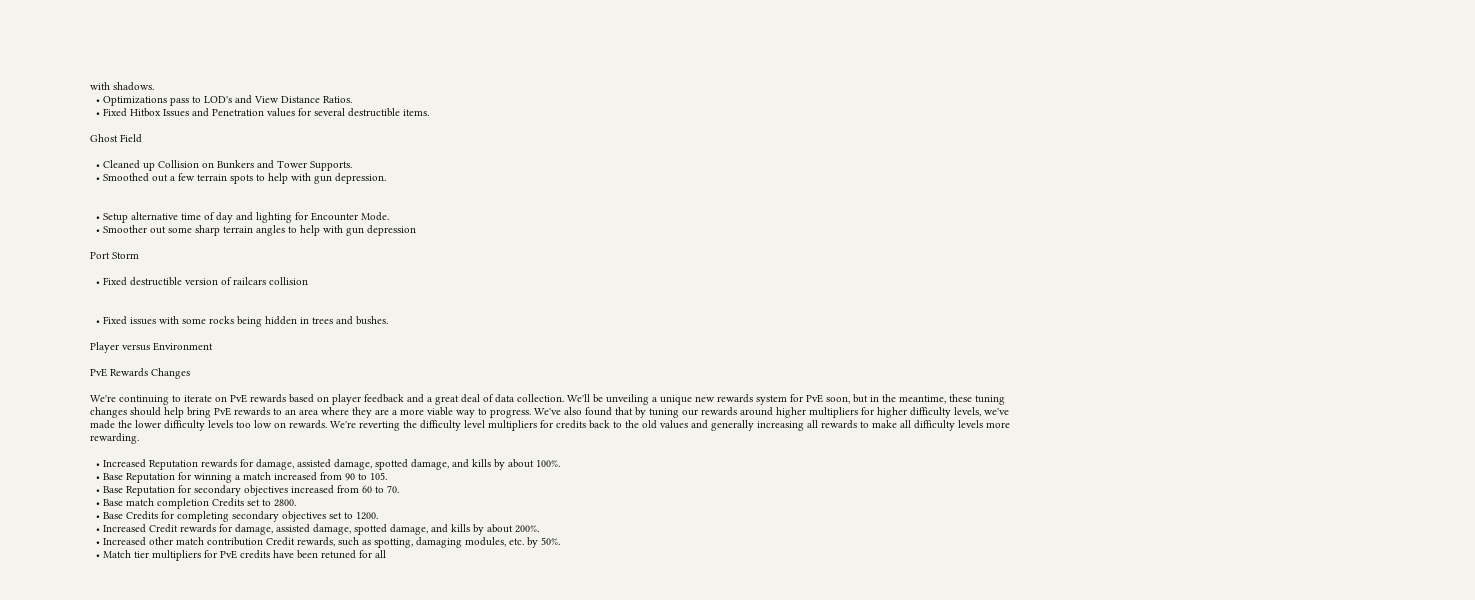with shadows.
  • Optimizations pass to LOD's and View Distance Ratios.
  • Fixed Hitbox Issues and Penetration values for several destructible items.

Ghost Field

  • Cleaned up Collision on Bunkers and Tower Supports.
  • Smoothed out a few terrain spots to help with gun depression.


  • Setup alternative time of day and lighting for Encounter Mode.
  • Smoother out some sharp terrain angles to help with gun depression

Port Storm

  • Fixed destructible version of railcars collision


  • Fixed issues with some rocks being hidden in trees and bushes.

Player versus Environment

PvE Rewards Changes

We're continuing to iterate on PvE rewards based on player feedback and a great deal of data collection. We'll be unveiling a unique new rewards system for PvE soon, but in the meantime, these tuning changes should help bring PvE rewards to an area where they are a more viable way to progress. We've also found that by tuning our rewards around higher multipliers for higher difficulty levels, we've made the lower difficulty levels too low on rewards. We're reverting the difficulty level multipliers for credits back to the old values and generally increasing all rewards to make all difficulty levels more rewarding.

  • Increased Reputation rewards for damage, assisted damage, spotted damage, and kills by about 100%.
  • Base Reputation for winning a match increased from 90 to 105.
  • Base Reputation for secondary objectives increased from 60 to 70.
  • Base match completion Credits set to 2800.
  • Base Credits for completing secondary objectives set to 1200.
  • Increased Credit rewards for damage, assisted damage, spotted damage, and kills by about 200%.
  • Increased other match contribution Credit rewards, such as spotting, damaging modules, etc. by 50%.
  • Match tier multipliers for PvE credits have been retuned for all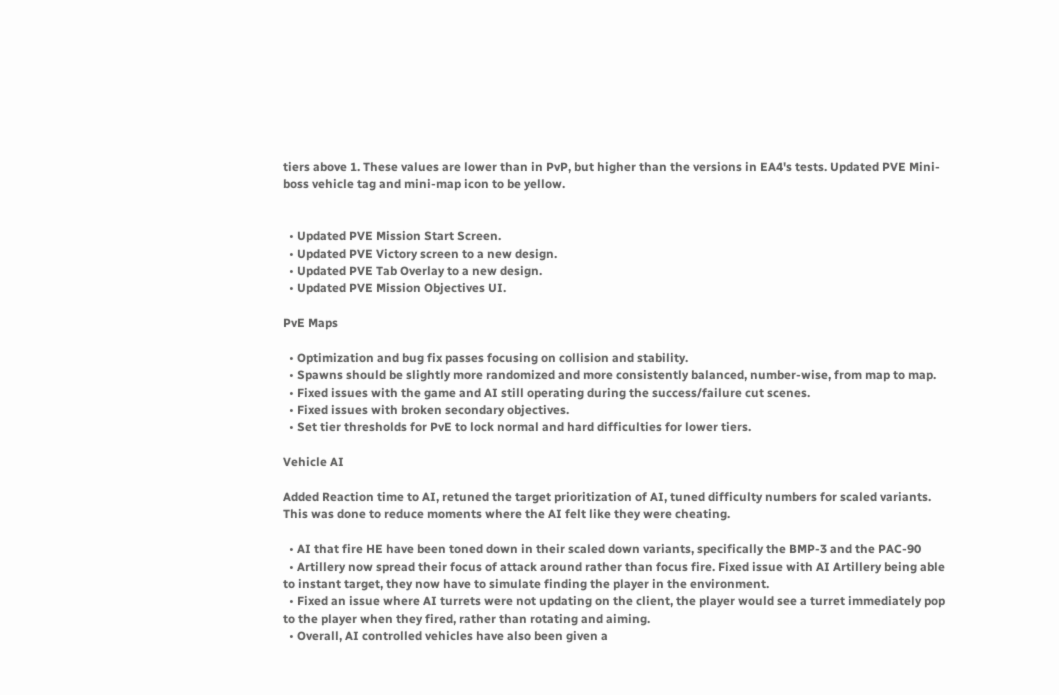tiers above 1. These values are lower than in PvP, but higher than the versions in EA4's tests. Updated PVE Mini-boss vehicle tag and mini-map icon to be yellow.


  • Updated PVE Mission Start Screen.
  • Updated PVE Victory screen to a new design.
  • Updated PVE Tab Overlay to a new design.
  • Updated PVE Mission Objectives UI.

PvE Maps

  • Optimization and bug fix passes focusing on collision and stability.
  • Spawns should be slightly more randomized and more consistently balanced, number-wise, from map to map.
  • Fixed issues with the game and AI still operating during the success/failure cut scenes.
  • Fixed issues with broken secondary objectives.
  • Set tier thresholds for PvE to lock normal and hard difficulties for lower tiers.

Vehicle AI

Added Reaction time to AI, retuned the target prioritization of AI, tuned difficulty numbers for scaled variants. This was done to reduce moments where the AI felt like they were cheating.

  • AI that fire HE have been toned down in their scaled down variants, specifically the BMP-3 and the PAC-90
  • Artillery now spread their focus of attack around rather than focus fire. Fixed issue with AI Artillery being able to instant target, they now have to simulate finding the player in the environment.
  • Fixed an issue where AI turrets were not updating on the client, the player would see a turret immediately pop to the player when they fired, rather than rotating and aiming.
  • Overall, AI controlled vehicles have also been given a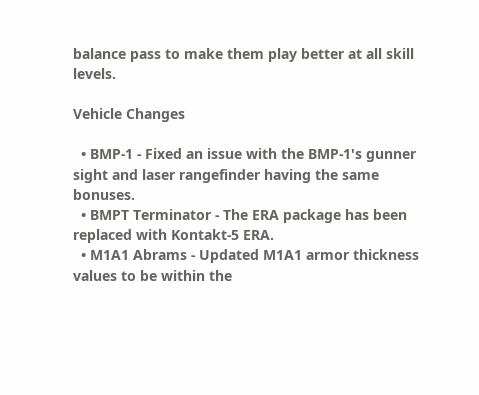balance pass to make them play better at all skill levels.

Vehicle Changes

  • BMP-1 - Fixed an issue with the BMP-1's gunner sight and laser rangefinder having the same bonuses.
  • BMPT Terminator - The ERA package has been replaced with Kontakt-5 ERA.
  • M1A1 Abrams - Updated M1A1 armor thickness values to be within the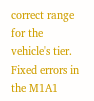correct range for the vehicle's tier. Fixed errors in the M1A1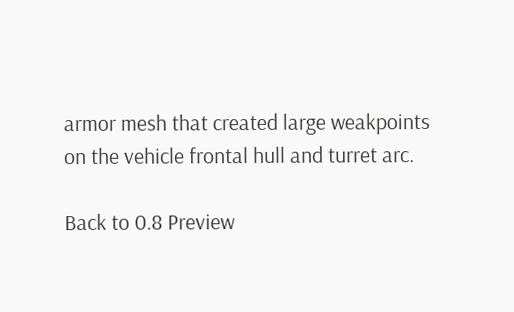armor mesh that created large weakpoints on the vehicle frontal hull and turret arc.

Back to 0.8 Preview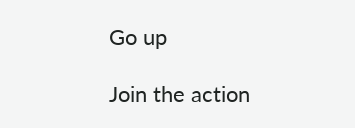Go up

Join the action